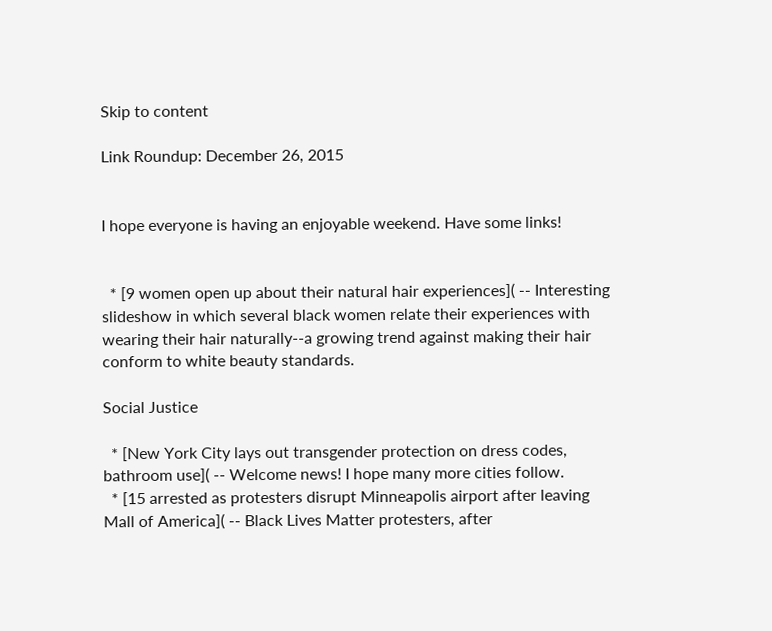Skip to content

Link Roundup: December 26, 2015


I hope everyone is having an enjoyable weekend. Have some links!


  * [9 women open up about their natural hair experiences]( -- Interesting slideshow in which several black women relate their experiences with wearing their hair naturally--a growing trend against making their hair conform to white beauty standards.

Social Justice

  * [New York City lays out transgender protection on dress codes, bathroom use]( -- Welcome news! I hope many more cities follow.
  * [15 arrested as protesters disrupt Minneapolis airport after leaving Mall of America]( -- Black Lives Matter protesters, after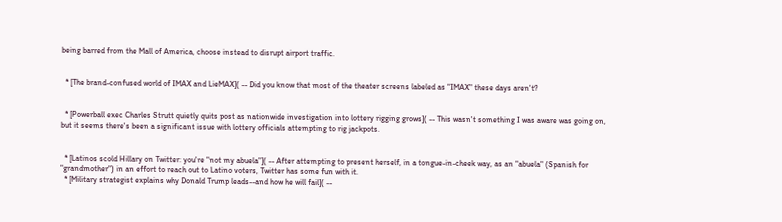being barred from the Mall of America, choose instead to disrupt airport traffic.


  * [The brand-confused world of IMAX and LieMAX]( -- Did you know that most of the theater screens labeled as "IMAX" these days aren't?


  * [Powerball exec Charles Strutt quietly quits post as nationwide investigation into lottery rigging grows]( -- This wasn't something I was aware was going on, but it seems there's been a significant issue with lottery officials attempting to rig jackpots.


  * [Latinos scold Hillary on Twitter: you're "not my abuela"]( -- After attempting to present herself, in a tongue-in-cheek way, as an "abuela" (Spanish for "grandmother") in an effort to reach out to Latino voters, Twitter has some fun with it.
  * [Military strategist explains why Donald Trump leads--and how he will fail]( --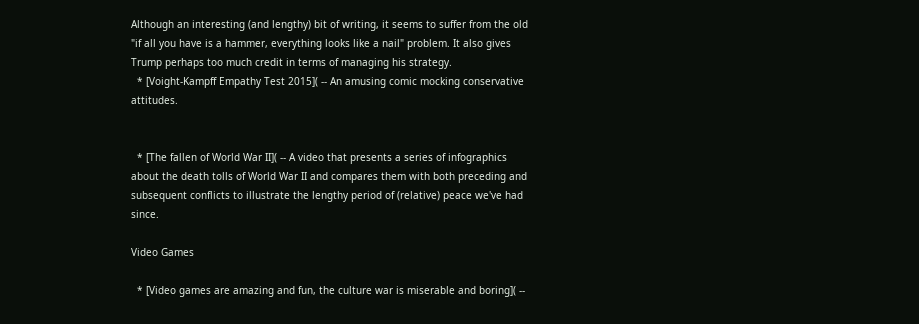Although an interesting (and lengthy) bit of writing, it seems to suffer from the old "if all you have is a hammer, everything looks like a nail" problem. It also gives Trump perhaps too much credit in terms of managing his strategy.
  * [Voight-Kampff Empathy Test 2015]( -- An amusing comic mocking conservative attitudes.


  * [The fallen of World War II]( -- A video that presents a series of infographics about the death tolls of World War II and compares them with both preceding and subsequent conflicts to illustrate the lengthy period of (relative) peace we've had since.

Video Games

  * [Video games are amazing and fun, the culture war is miserable and boring]( --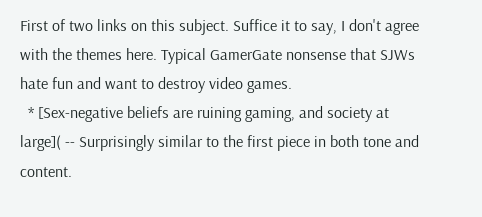First of two links on this subject. Suffice it to say, I don't agree with the themes here. Typical GamerGate nonsense that SJWs hate fun and want to destroy video games.
  * [Sex-negative beliefs are ruining gaming, and society at large]( -- Surprisingly similar to the first piece in both tone and content.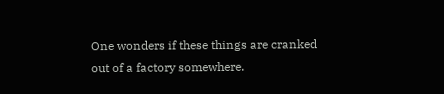One wonders if these things are cranked out of a factory somewhere.